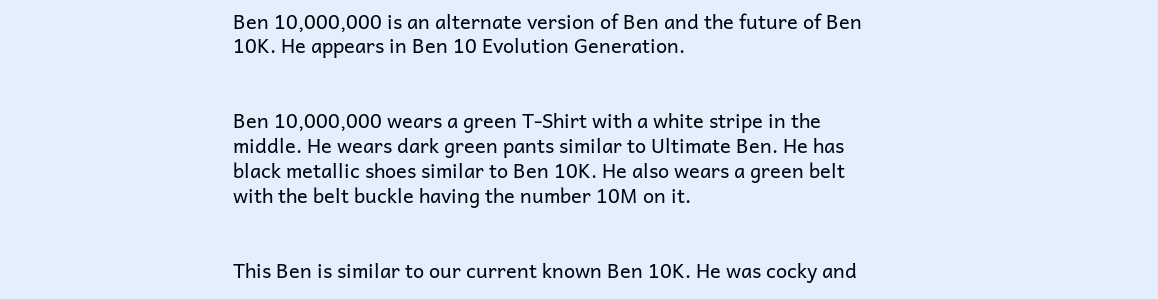Ben 10,000,000 is an alternate version of Ben and the future of Ben 10K. He appears in Ben 10 Evolution Generation.


Ben 10,000,000 wears a green T-Shirt with a white stripe in the middle. He wears dark green pants similar to Ultimate Ben. He has black metallic shoes similar to Ben 10K. He also wears a green belt with the belt buckle having the number 10M on it.


This Ben is similar to our current known Ben 10K. He was cocky and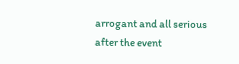arrogant and all serious after the event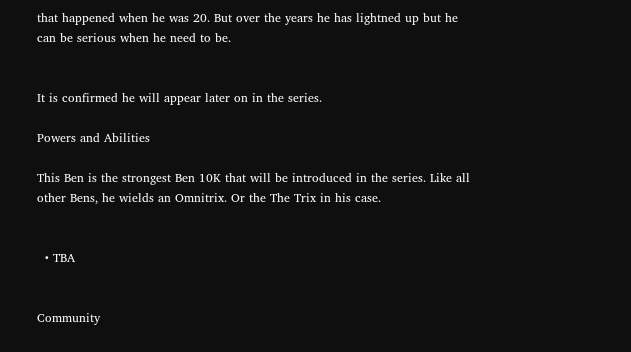that happened when he was 20. But over the years he has lightned up but he can be serious when he need to be.


It is confirmed he will appear later on in the series.

Powers and Abilities

This Ben is the strongest Ben 10K that will be introduced in the series. Like all other Bens, he wields an Omnitrix. Or the The Trix in his case.


  • TBA


Community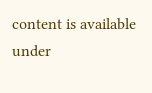content is available under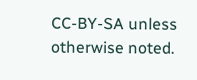CC-BY-SA unless otherwise noted.